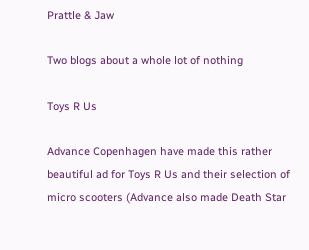Prattle & Jaw

Two blogs about a whole lot of nothing

Toys R Us

Advance Copenhagen have made this rather beautiful ad for Toys R Us and their selection of micro scooters (Advance also made Death Star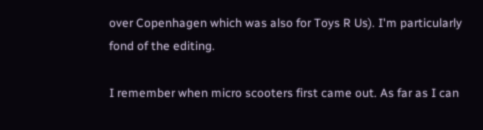over Copenhagen which was also for Toys R Us). I'm particularly fond of the editing.

I remember when micro scooters first came out. As far as I can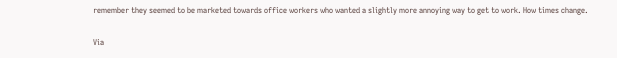remember they seemed to be marketed towards office workers who wanted a slightly more annoying way to get to work. How times change.

Via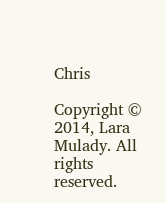Chris

Copyright © 2014, Lara Mulady. All rights reserved.